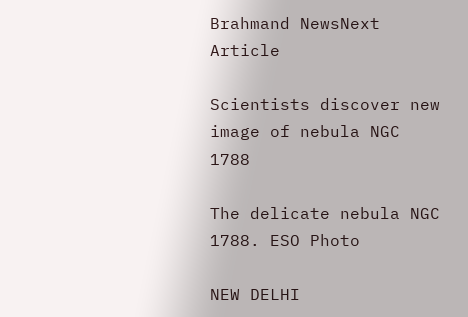Brahmand NewsNext Article

Scientists discover new image of nebula NGC 1788

The delicate nebula NGC 1788. ESO Photo

NEW DELHI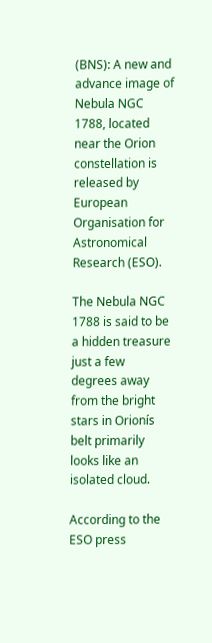(BNS): A new and advance image of Nebula NGC 1788, located near the Orion constellation is released by European Organisation for Astronomical Research (ESO).

The Nebula NGC 1788 is said to be a hidden treasure just a few degrees away from the bright stars in Orionís belt primarily looks like an isolated cloud.

According to the ESO press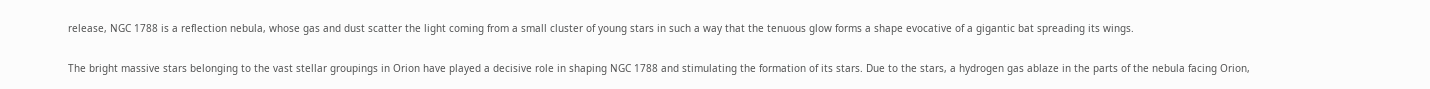release, NGC 1788 is a reflection nebula, whose gas and dust scatter the light coming from a small cluster of young stars in such a way that the tenuous glow forms a shape evocative of a gigantic bat spreading its wings.

The bright massive stars belonging to the vast stellar groupings in Orion have played a decisive role in shaping NGC 1788 and stimulating the formation of its stars. Due to the stars, a hydrogen gas ablaze in the parts of the nebula facing Orion,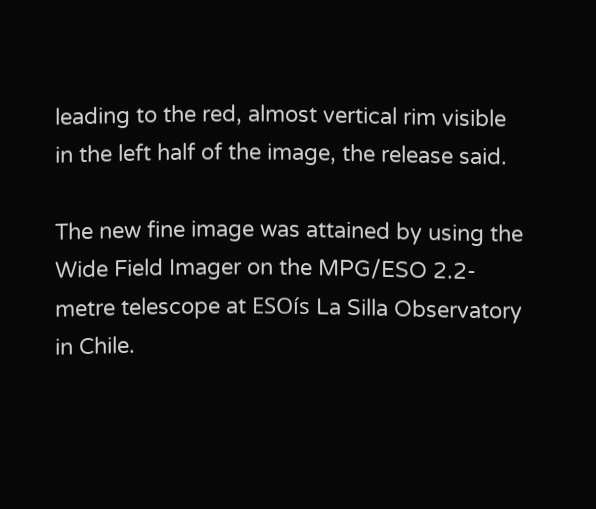leading to the red, almost vertical rim visible in the left half of the image, the release said.

The new fine image was attained by using the Wide Field Imager on the MPG/ESO 2.2-metre telescope at ESOís La Silla Observatory in Chile.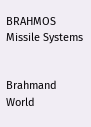BRAHMOS Missile Systems


Brahmand World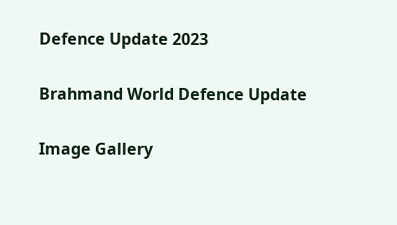Defence Update 2023

Brahmand World Defence Update

Image Gallery